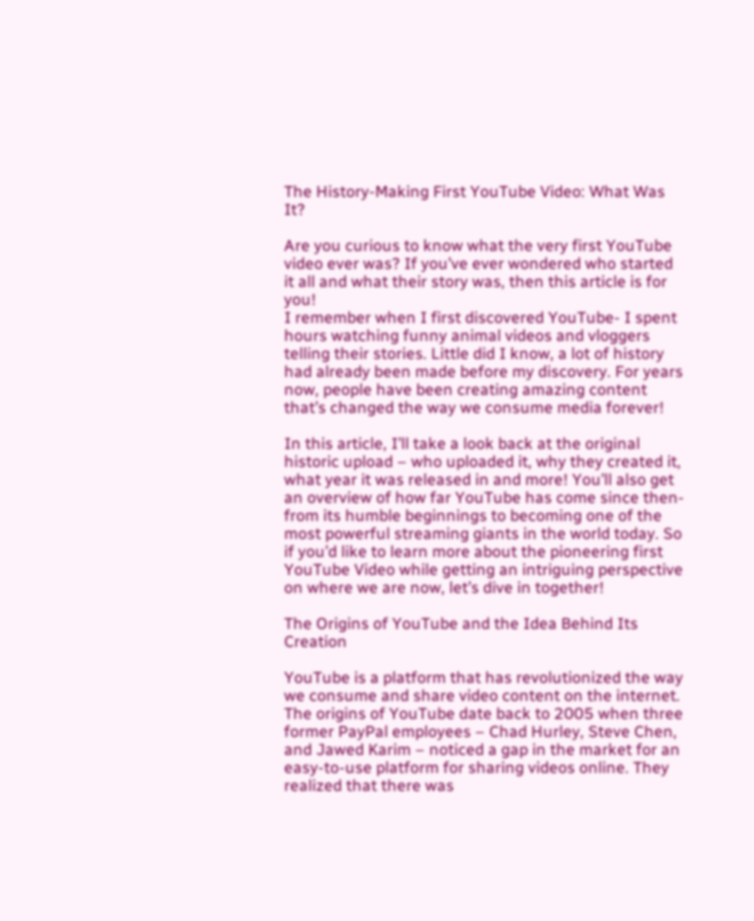The History-Making First YouTube Video: What Was It?

Are you curious to know what the very first YouTube video ever was? If you’ve ever wondered who started it all and what their story was, then this article is for you!
I remember when I first discovered YouTube- I spent hours watching funny animal videos and vloggers telling their stories. Little did I know, a lot of history had already been made before my discovery. For years now, people have been creating amazing content that’s changed the way we consume media forever!

In this article, I’ll take a look back at the original historic upload – who uploaded it, why they created it, what year it was released in and more! You’ll also get an overview of how far YouTube has come since then- from its humble beginnings to becoming one of the most powerful streaming giants in the world today. So if you’d like to learn more about the pioneering first YouTube Video while getting an intriguing perspective on where we are now, let’s dive in together!

The Origins of YouTube and the Idea Behind Its Creation

YouTube is a platform that has revolutionized the way we consume and share video content on the internet. The origins of YouTube date back to 2005 when three former PayPal employees – Chad Hurley, Steve Chen, and Jawed Karim – noticed a gap in the market for an easy-to-use platform for sharing videos online. They realized that there was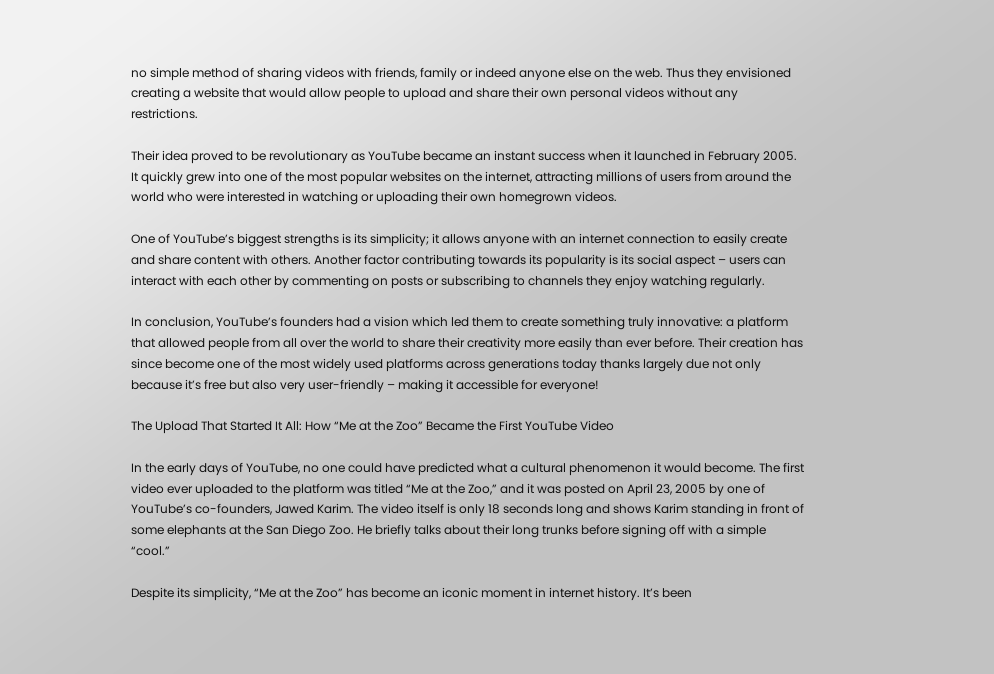no simple method of sharing videos with friends, family or indeed anyone else on the web. Thus they envisioned creating a website that would allow people to upload and share their own personal videos without any restrictions.

Their idea proved to be revolutionary as YouTube became an instant success when it launched in February 2005. It quickly grew into one of the most popular websites on the internet, attracting millions of users from around the world who were interested in watching or uploading their own homegrown videos.

One of YouTube’s biggest strengths is its simplicity; it allows anyone with an internet connection to easily create and share content with others. Another factor contributing towards its popularity is its social aspect – users can interact with each other by commenting on posts or subscribing to channels they enjoy watching regularly.

In conclusion, YouTube’s founders had a vision which led them to create something truly innovative: a platform that allowed people from all over the world to share their creativity more easily than ever before. Their creation has since become one of the most widely used platforms across generations today thanks largely due not only because it’s free but also very user-friendly – making it accessible for everyone!

The Upload That Started It All: How “Me at the Zoo” Became the First YouTube Video

In the early days of YouTube, no one could have predicted what a cultural phenomenon it would become. The first video ever uploaded to the platform was titled “Me at the Zoo,” and it was posted on April 23, 2005 by one of YouTube’s co-founders, Jawed Karim. The video itself is only 18 seconds long and shows Karim standing in front of some elephants at the San Diego Zoo. He briefly talks about their long trunks before signing off with a simple “cool.”

Despite its simplicity, “Me at the Zoo” has become an iconic moment in internet history. It’s been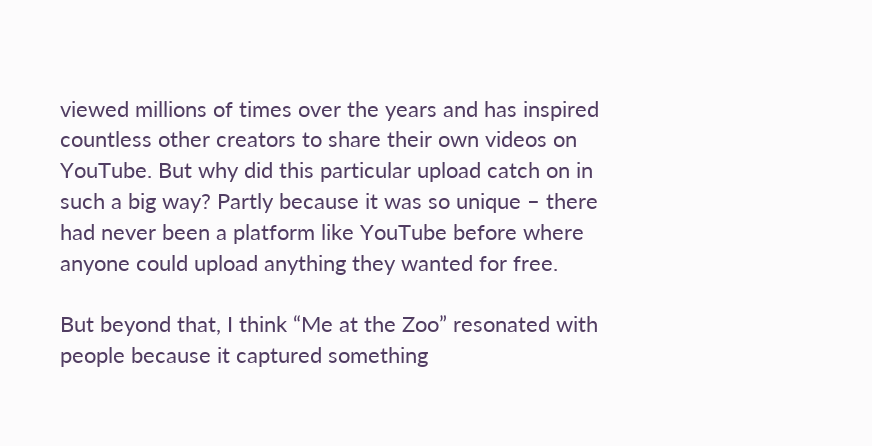viewed millions of times over the years and has inspired countless other creators to share their own videos on YouTube. But why did this particular upload catch on in such a big way? Partly because it was so unique – there had never been a platform like YouTube before where anyone could upload anything they wanted for free.

But beyond that, I think “Me at the Zoo” resonated with people because it captured something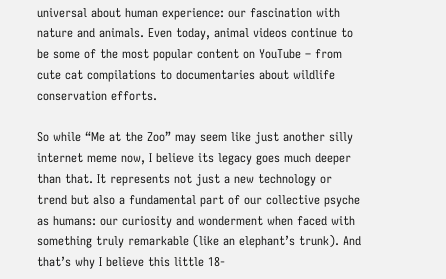universal about human experience: our fascination with nature and animals. Even today, animal videos continue to be some of the most popular content on YouTube – from cute cat compilations to documentaries about wildlife conservation efforts.

So while “Me at the Zoo” may seem like just another silly internet meme now, I believe its legacy goes much deeper than that. It represents not just a new technology or trend but also a fundamental part of our collective psyche as humans: our curiosity and wonderment when faced with something truly remarkable (like an elephant’s trunk). And that’s why I believe this little 18-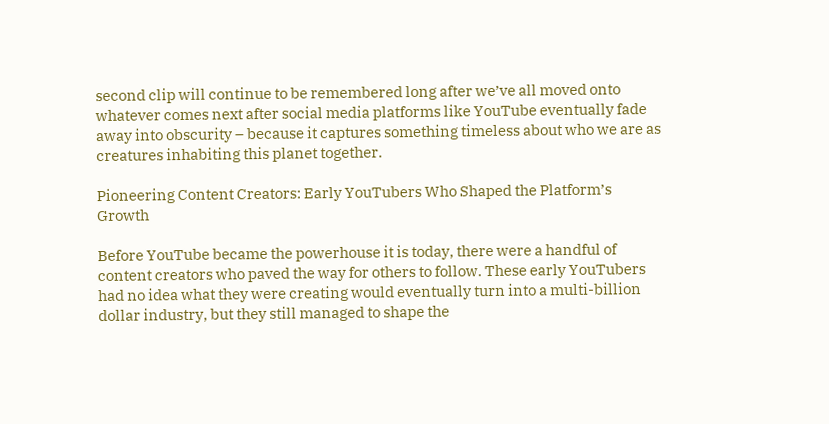second clip will continue to be remembered long after we’ve all moved onto whatever comes next after social media platforms like YouTube eventually fade away into obscurity – because it captures something timeless about who we are as creatures inhabiting this planet together.

Pioneering Content Creators: Early YouTubers Who Shaped the Platform’s Growth

Before YouTube became the powerhouse it is today, there were a handful of content creators who paved the way for others to follow. These early YouTubers had no idea what they were creating would eventually turn into a multi-billion dollar industry, but they still managed to shape the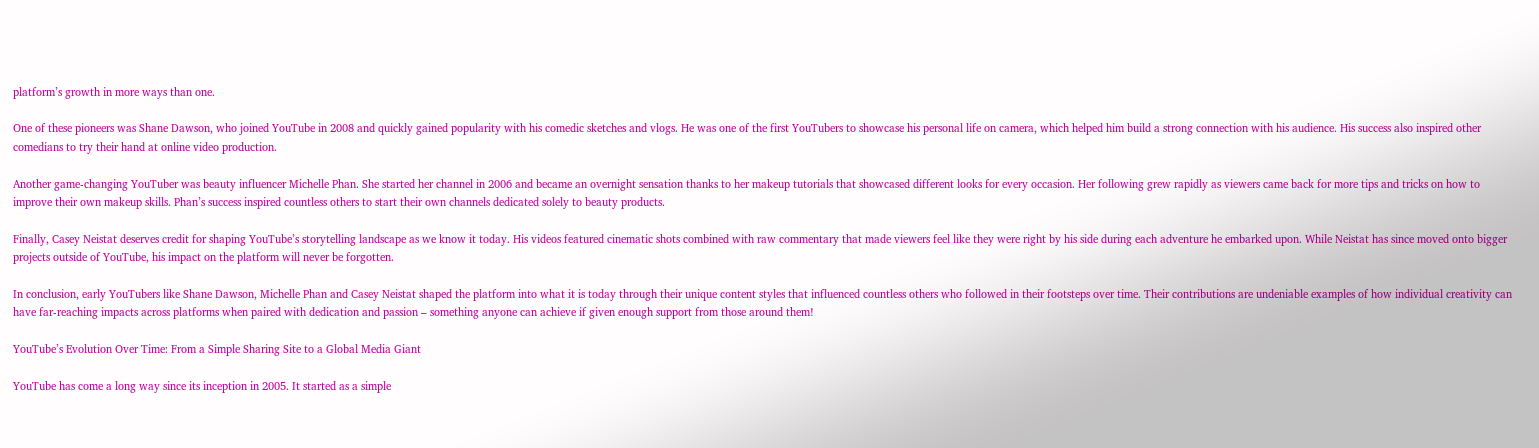platform’s growth in more ways than one.

One of these pioneers was Shane Dawson, who joined YouTube in 2008 and quickly gained popularity with his comedic sketches and vlogs. He was one of the first YouTubers to showcase his personal life on camera, which helped him build a strong connection with his audience. His success also inspired other comedians to try their hand at online video production.

Another game-changing YouTuber was beauty influencer Michelle Phan. She started her channel in 2006 and became an overnight sensation thanks to her makeup tutorials that showcased different looks for every occasion. Her following grew rapidly as viewers came back for more tips and tricks on how to improve their own makeup skills. Phan’s success inspired countless others to start their own channels dedicated solely to beauty products.

Finally, Casey Neistat deserves credit for shaping YouTube’s storytelling landscape as we know it today. His videos featured cinematic shots combined with raw commentary that made viewers feel like they were right by his side during each adventure he embarked upon. While Neistat has since moved onto bigger projects outside of YouTube, his impact on the platform will never be forgotten.

In conclusion, early YouTubers like Shane Dawson, Michelle Phan and Casey Neistat shaped the platform into what it is today through their unique content styles that influenced countless others who followed in their footsteps over time. Their contributions are undeniable examples of how individual creativity can have far-reaching impacts across platforms when paired with dedication and passion – something anyone can achieve if given enough support from those around them!

YouTube’s Evolution Over Time: From a Simple Sharing Site to a Global Media Giant

YouTube has come a long way since its inception in 2005. It started as a simple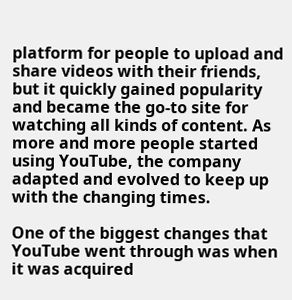platform for people to upload and share videos with their friends, but it quickly gained popularity and became the go-to site for watching all kinds of content. As more and more people started using YouTube, the company adapted and evolved to keep up with the changing times.

One of the biggest changes that YouTube went through was when it was acquired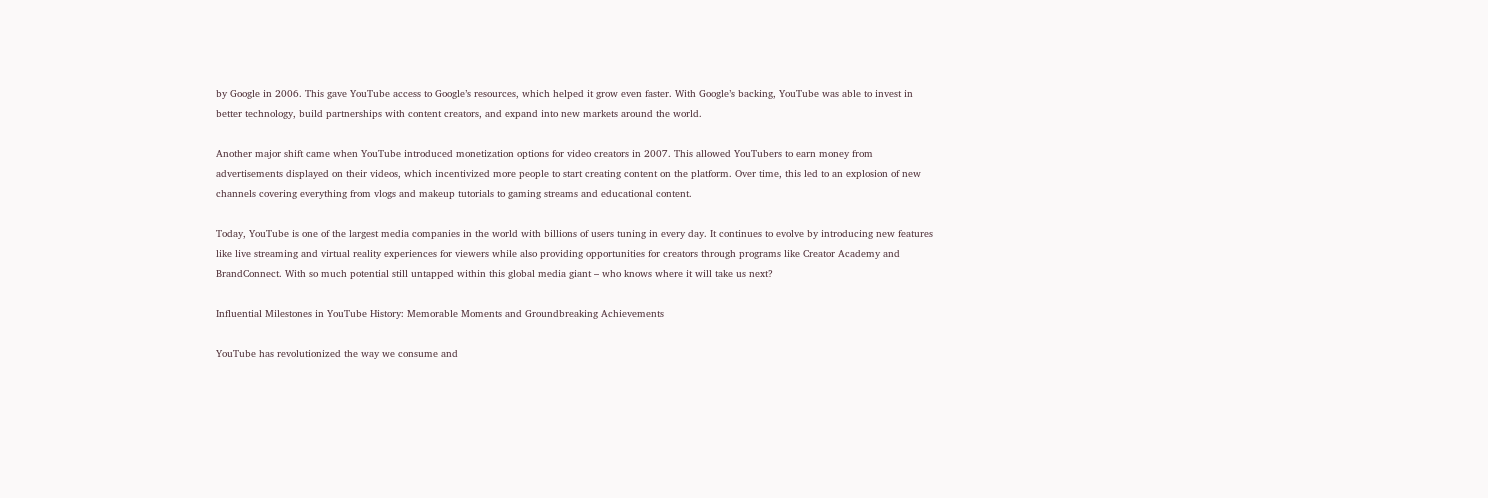by Google in 2006. This gave YouTube access to Google’s resources, which helped it grow even faster. With Google’s backing, YouTube was able to invest in better technology, build partnerships with content creators, and expand into new markets around the world.

Another major shift came when YouTube introduced monetization options for video creators in 2007. This allowed YouTubers to earn money from advertisements displayed on their videos, which incentivized more people to start creating content on the platform. Over time, this led to an explosion of new channels covering everything from vlogs and makeup tutorials to gaming streams and educational content.

Today, YouTube is one of the largest media companies in the world with billions of users tuning in every day. It continues to evolve by introducing new features like live streaming and virtual reality experiences for viewers while also providing opportunities for creators through programs like Creator Academy and BrandConnect. With so much potential still untapped within this global media giant – who knows where it will take us next?

Influential Milestones in YouTube History: Memorable Moments and Groundbreaking Achievements

YouTube has revolutionized the way we consume and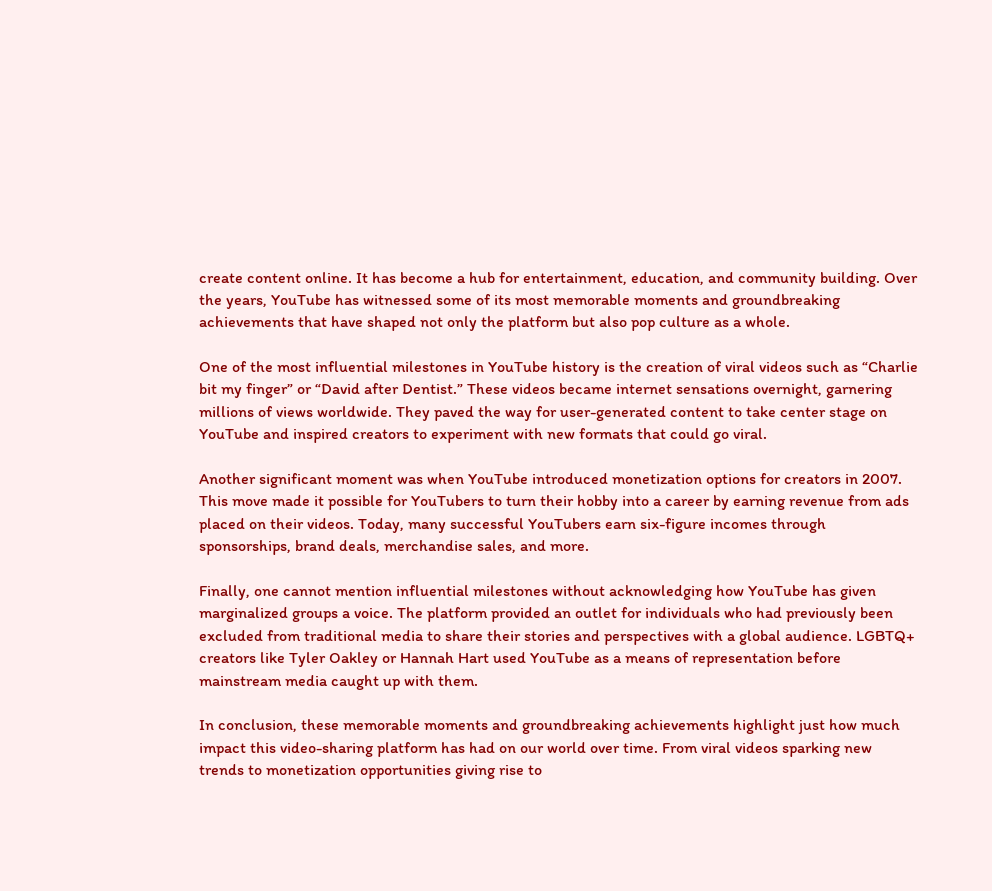create content online. It has become a hub for entertainment, education, and community building. Over the years, YouTube has witnessed some of its most memorable moments and groundbreaking achievements that have shaped not only the platform but also pop culture as a whole.

One of the most influential milestones in YouTube history is the creation of viral videos such as “Charlie bit my finger” or “David after Dentist.” These videos became internet sensations overnight, garnering millions of views worldwide. They paved the way for user-generated content to take center stage on YouTube and inspired creators to experiment with new formats that could go viral.

Another significant moment was when YouTube introduced monetization options for creators in 2007. This move made it possible for YouTubers to turn their hobby into a career by earning revenue from ads placed on their videos. Today, many successful YouTubers earn six-figure incomes through sponsorships, brand deals, merchandise sales, and more.

Finally, one cannot mention influential milestones without acknowledging how YouTube has given marginalized groups a voice. The platform provided an outlet for individuals who had previously been excluded from traditional media to share their stories and perspectives with a global audience. LGBTQ+ creators like Tyler Oakley or Hannah Hart used YouTube as a means of representation before mainstream media caught up with them.

In conclusion, these memorable moments and groundbreaking achievements highlight just how much impact this video-sharing platform has had on our world over time. From viral videos sparking new trends to monetization opportunities giving rise to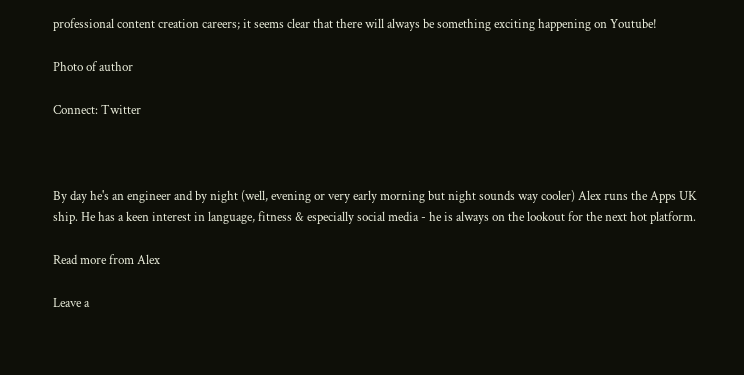professional content creation careers; it seems clear that there will always be something exciting happening on Youtube!

Photo of author

Connect: Twitter



By day he's an engineer and by night (well, evening or very early morning but night sounds way cooler) Alex runs the Apps UK ship. He has a keen interest in language, fitness & especially social media - he is always on the lookout for the next hot platform.

Read more from Alex

Leave a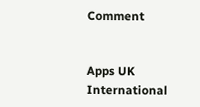Comment


Apps UK
International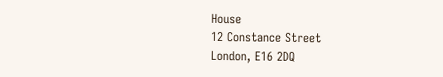House
12 Constance Street
London, E16 2DQ